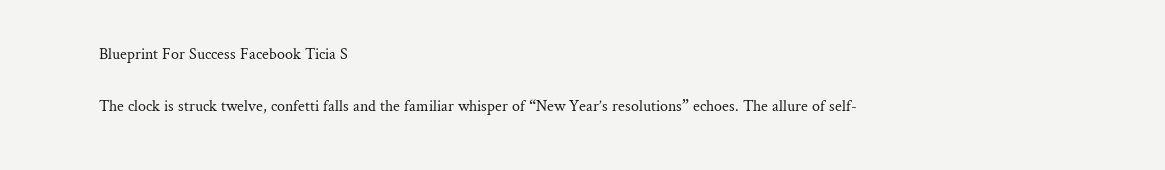Blueprint For Success Facebook Ticia S

The clock is struck twelve, confetti falls and the familiar whisper of “New Year’s resolutions” echoes. The allure of self-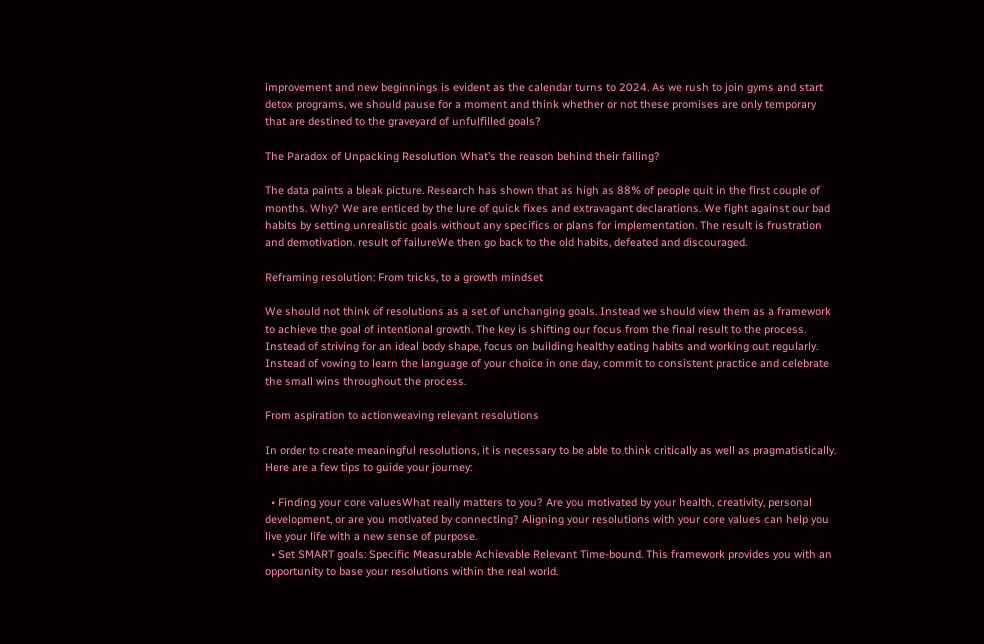improvement and new beginnings is evident as the calendar turns to 2024. As we rush to join gyms and start detox programs, we should pause for a moment and think whether or not these promises are only temporary that are destined to the graveyard of unfulfilled goals?

The Paradox of Unpacking Resolution What’s the reason behind their failing?

The data paints a bleak picture. Research has shown that as high as 88% of people quit in the first couple of months. Why? We are enticed by the lure of quick fixes and extravagant declarations. We fight against our bad habits by setting unrealistic goals without any specifics or plans for implementation. The result is frustration and demotivation. result of failureWe then go back to the old habits, defeated and discouraged.

Reframing resolution: From tricks, to a growth mindset

We should not think of resolutions as a set of unchanging goals. Instead we should view them as a framework to achieve the goal of intentional growth. The key is shifting our focus from the final result to the process. Instead of striving for an ideal body shape, focus on building healthy eating habits and working out regularly. Instead of vowing to learn the language of your choice in one day, commit to consistent practice and celebrate the small wins throughout the process.

From aspiration to actionweaving relevant resolutions

In order to create meaningful resolutions, it is necessary to be able to think critically as well as pragmatistically. Here are a few tips to guide your journey:

  • Finding your core valuesWhat really matters to you? Are you motivated by your health, creativity, personal development, or are you motivated by connecting? Aligning your resolutions with your core values can help you live your life with a new sense of purpose.
  • Set SMART goals: Specific Measurable Achievable Relevant Time-bound. This framework provides you with an opportunity to base your resolutions within the real world.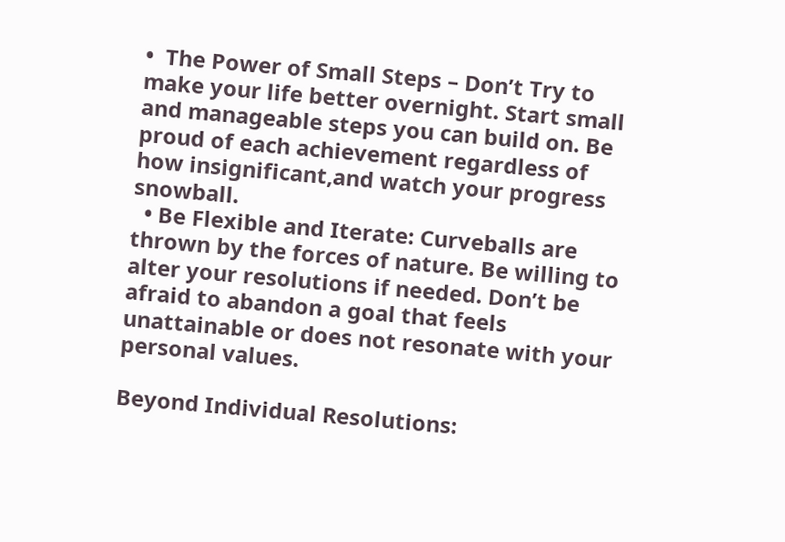•  The Power of Small Steps – Don’t Try to make your life better overnight. Start small and manageable steps you can build on. Be proud of each achievement regardless of how insignificant,and watch your progress snowball.
  • Be Flexible and Iterate: Curveballs are thrown by the forces of nature. Be willing to alter your resolutions if needed. Don’t be afraid to abandon a goal that feels unattainable or does not resonate with your personal values.

Beyond Individual Resolutions: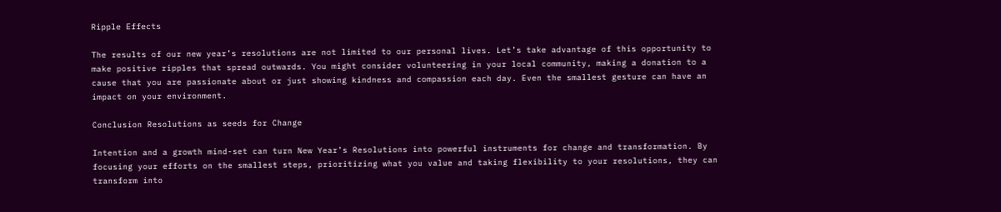Ripple Effects

The results of our new year’s resolutions are not limited to our personal lives. Let’s take advantage of this opportunity to make positive ripples that spread outwards. You might consider volunteering in your local community, making a donation to a cause that you are passionate about or just showing kindness and compassion each day. Even the smallest gesture can have an impact on your environment.

Conclusion Resolutions as seeds for Change

Intention and a growth mind-set can turn New Year’s Resolutions into powerful instruments for change and transformation. By focusing your efforts on the smallest steps, prioritizing what you value and taking flexibility to your resolutions, they can transform into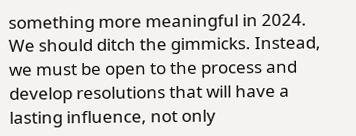something more meaningful in 2024. We should ditch the gimmicks. Instead, we must be open to the process and develop resolutions that will have a lasting influence, not only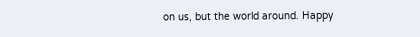on us, but the world around. Happy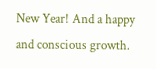New Year! And a happy and conscious growth.